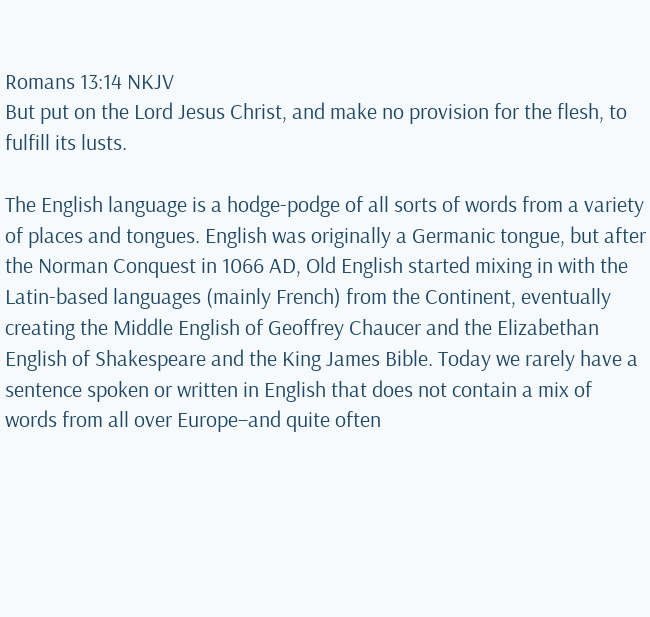Romans 13:14 NKJV
But put on the Lord Jesus Christ, and make no provision for the flesh, to fulfill its lusts.

The English language is a hodge-podge of all sorts of words from a variety of places and tongues. English was originally a Germanic tongue, but after the Norman Conquest in 1066 AD, Old English started mixing in with the Latin-based languages (mainly French) from the Continent, eventually creating the Middle English of Geoffrey Chaucer and the Elizabethan English of Shakespeare and the King James Bible. Today we rarely have a sentence spoken or written in English that does not contain a mix of words from all over Europe–and quite often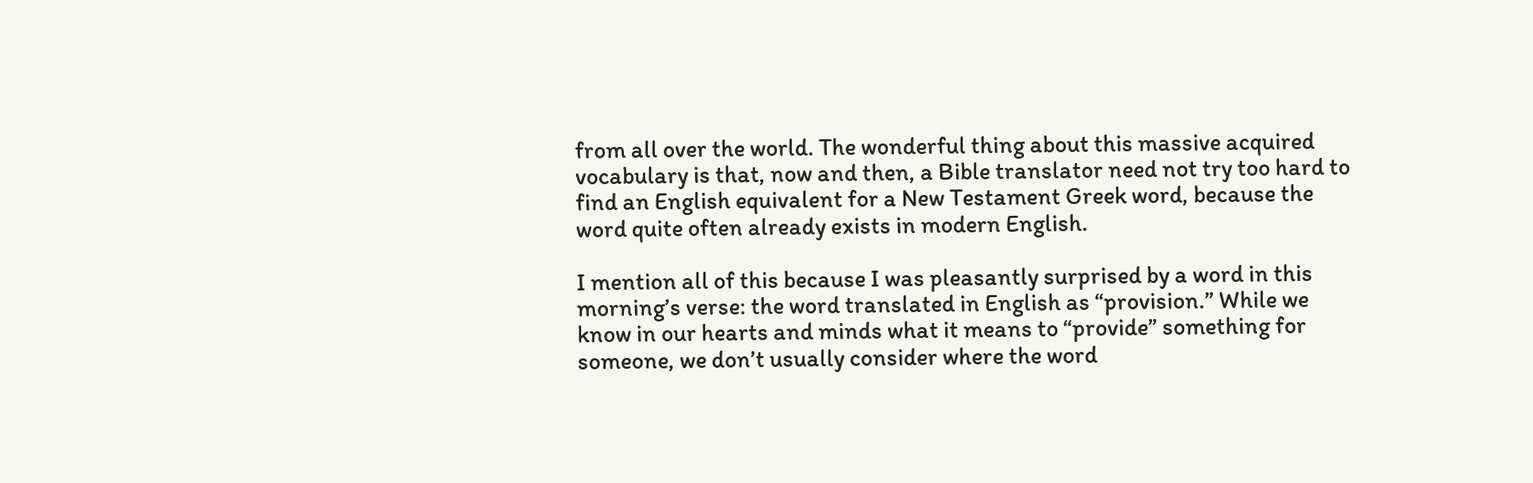from all over the world. The wonderful thing about this massive acquired vocabulary is that, now and then, a Bible translator need not try too hard to find an English equivalent for a New Testament Greek word, because the word quite often already exists in modern English.

I mention all of this because I was pleasantly surprised by a word in this morning’s verse: the word translated in English as “provision.” While we know in our hearts and minds what it means to “provide” something for someone, we don’t usually consider where the word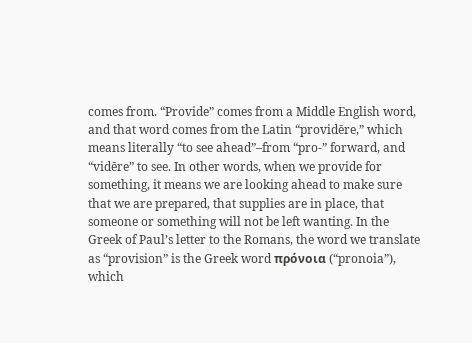comes from. “Provide” comes from a Middle English word, and that word comes from the Latin “providēre,” which means literally “to see ahead”–from “pro-” forward, and “vidēre” to see. In other words, when we provide for something, it means we are looking ahead to make sure that we are prepared, that supplies are in place, that someone or something will not be left wanting. In the Greek of Paul’s letter to the Romans, the word we translate as “provision” is the Greek word πρόνοια (“pronoia”), which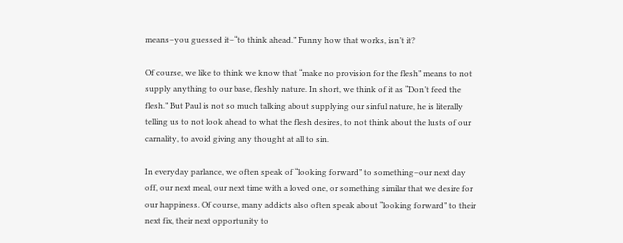means–you guessed it–“to think ahead.” Funny how that works, isn’t it?

Of course, we like to think we know that “make no provision for the flesh” means to not supply anything to our base, fleshly nature. In short, we think of it as “Don’t feed the flesh.” But Paul is not so much talking about supplying our sinful nature, he is literally telling us to not look ahead to what the flesh desires, to not think about the lusts of our carnality, to avoid giving any thought at all to sin.

In everyday parlance, we often speak of “looking forward” to something–our next day off, our next meal, our next time with a loved one, or something similar that we desire for our happiness. Of course, many addicts also often speak about “looking forward” to their next fix, their next opportunity to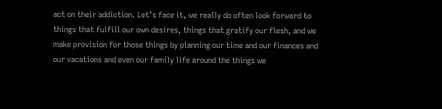act on their addiction. Let’s face it, we really do often look forward to things that fulfill our own desires, things that gratify our flesh, and we make provision for those things by planning our time and our finances and our vacations and even our family life around the things we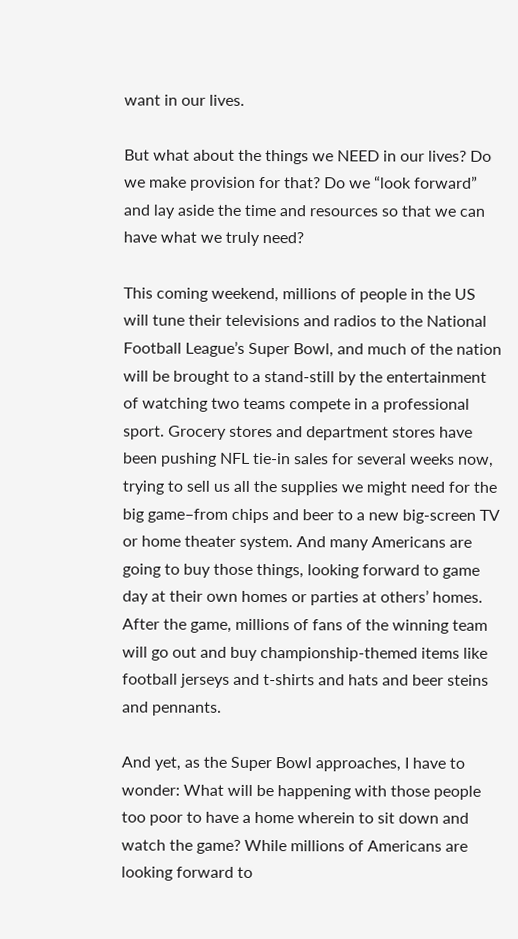want in our lives.

But what about the things we NEED in our lives? Do we make provision for that? Do we “look forward” and lay aside the time and resources so that we can have what we truly need?

This coming weekend, millions of people in the US will tune their televisions and radios to the National Football League’s Super Bowl, and much of the nation will be brought to a stand-still by the entertainment of watching two teams compete in a professional sport. Grocery stores and department stores have been pushing NFL tie-in sales for several weeks now, trying to sell us all the supplies we might need for the big game–from chips and beer to a new big-screen TV or home theater system. And many Americans are going to buy those things, looking forward to game day at their own homes or parties at others’ homes. After the game, millions of fans of the winning team will go out and buy championship-themed items like football jerseys and t-shirts and hats and beer steins and pennants.

And yet, as the Super Bowl approaches, I have to wonder: What will be happening with those people too poor to have a home wherein to sit down and watch the game? While millions of Americans are looking forward to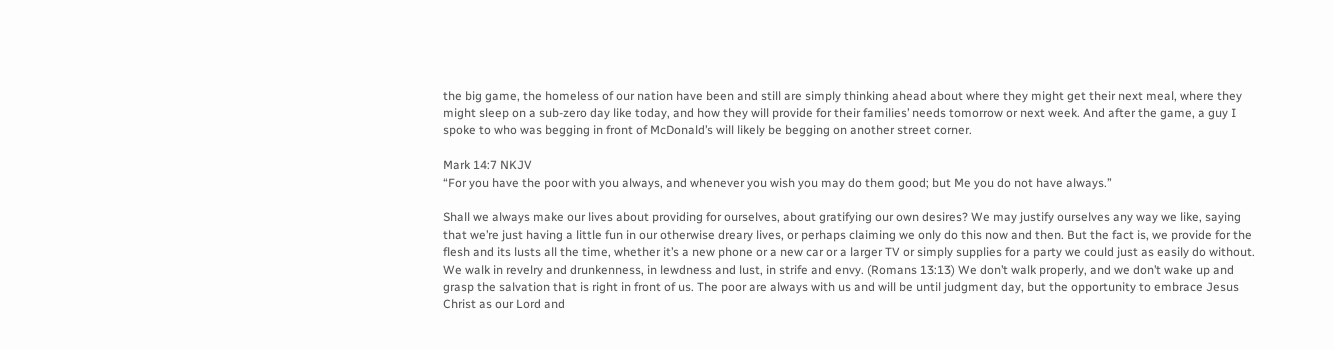the big game, the homeless of our nation have been and still are simply thinking ahead about where they might get their next meal, where they might sleep on a sub-zero day like today, and how they will provide for their families’ needs tomorrow or next week. And after the game, a guy I spoke to who was begging in front of McDonald’s will likely be begging on another street corner.

Mark 14:7 NKJV
“For you have the poor with you always, and whenever you wish you may do them good; but Me you do not have always.”

Shall we always make our lives about providing for ourselves, about gratifying our own desires? We may justify ourselves any way we like, saying that we’re just having a little fun in our otherwise dreary lives, or perhaps claiming we only do this now and then. But the fact is, we provide for the flesh and its lusts all the time, whether it’s a new phone or a new car or a larger TV or simply supplies for a party we could just as easily do without. We walk in revelry and drunkenness, in lewdness and lust, in strife and envy. (Romans 13:13) We don’t walk properly, and we don’t wake up and grasp the salvation that is right in front of us. The poor are always with us and will be until judgment day, but the opportunity to embrace Jesus Christ as our Lord and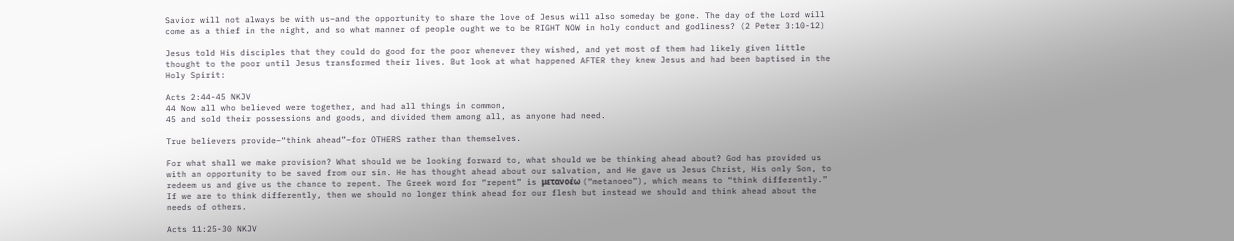Savior will not always be with us–and the opportunity to share the love of Jesus will also someday be gone. The day of the Lord will come as a thief in the night, and so what manner of people ought we to be RIGHT NOW in holy conduct and godliness? (2 Peter 3:10-12)

Jesus told His disciples that they could do good for the poor whenever they wished, and yet most of them had likely given little thought to the poor until Jesus transformed their lives. But look at what happened AFTER they knew Jesus and had been baptised in the Holy Spirit:

Acts 2:44-45 NKJV
44 Now all who believed were together, and had all things in common,
45 and sold their possessions and goods, and divided them among all, as anyone had need.

True believers provide–“think ahead”–for OTHERS rather than themselves.

For what shall we make provision? What should we be looking forward to, what should we be thinking ahead about? God has provided us with an opportunity to be saved from our sin. He has thought ahead about our salvation, and He gave us Jesus Christ, His only Son, to redeem us and give us the chance to repent. The Greek word for “repent” is μετανοέω (“metanoeo”), which means to “think differently.” If we are to think differently, then we should no longer think ahead for our flesh but instead we should and think ahead about the needs of others.

Acts 11:25-30 NKJV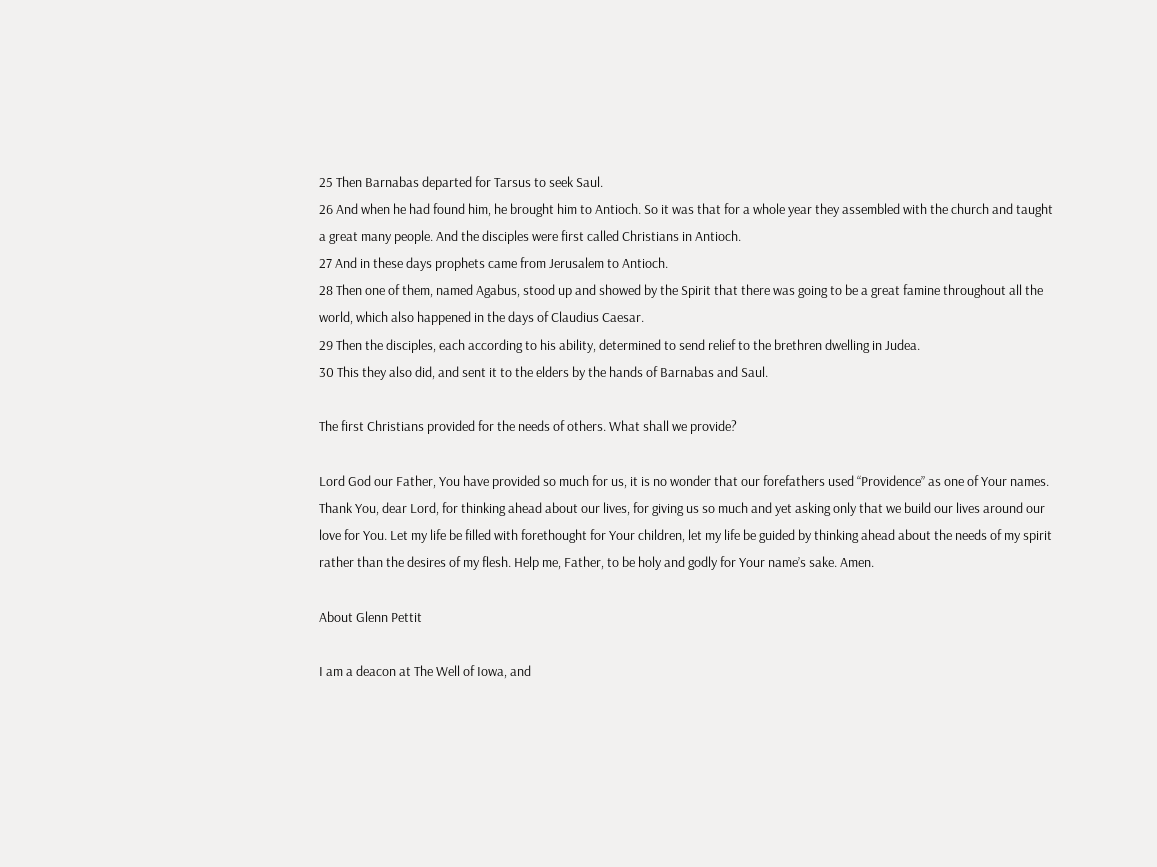25 Then Barnabas departed for Tarsus to seek Saul.
26 And when he had found him, he brought him to Antioch. So it was that for a whole year they assembled with the church and taught a great many people. And the disciples were first called Christians in Antioch.
27 And in these days prophets came from Jerusalem to Antioch.
28 Then one of them, named Agabus, stood up and showed by the Spirit that there was going to be a great famine throughout all the world, which also happened in the days of Claudius Caesar.
29 Then the disciples, each according to his ability, determined to send relief to the brethren dwelling in Judea.
30 This they also did, and sent it to the elders by the hands of Barnabas and Saul.

The first Christians provided for the needs of others. What shall we provide?

Lord God our Father, You have provided so much for us, it is no wonder that our forefathers used “Providence” as one of Your names. Thank You, dear Lord, for thinking ahead about our lives, for giving us so much and yet asking only that we build our lives around our love for You. Let my life be filled with forethought for Your children, let my life be guided by thinking ahead about the needs of my spirit rather than the desires of my flesh. Help me, Father, to be holy and godly for Your name’s sake. Amen.

About Glenn Pettit

I am a deacon at The Well of Iowa, and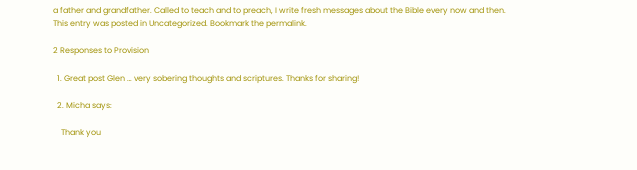a father and grandfather. Called to teach and to preach, I write fresh messages about the Bible every now and then.
This entry was posted in Uncategorized. Bookmark the permalink.

2 Responses to Provision

  1. Great post Glen … very sobering thoughts and scriptures. Thanks for sharing!

  2. Micha says:

    Thank you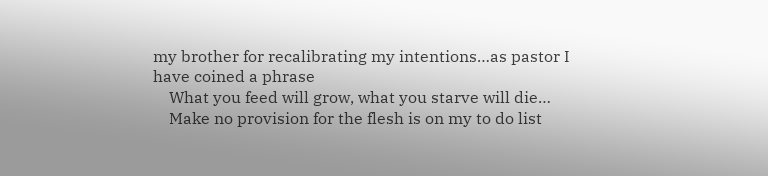my brother for recalibrating my intentions…as pastor I have coined a phrase
    What you feed will grow, what you starve will die…
    Make no provision for the flesh is on my to do list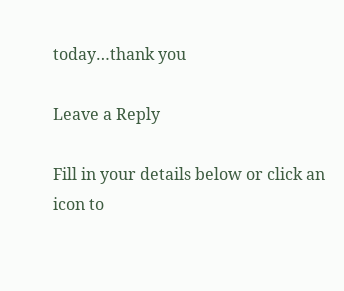today…thank you

Leave a Reply

Fill in your details below or click an icon to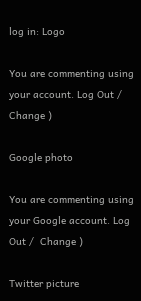log in: Logo

You are commenting using your account. Log Out /  Change )

Google photo

You are commenting using your Google account. Log Out /  Change )

Twitter picture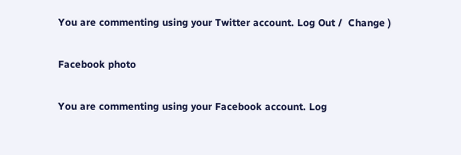You are commenting using your Twitter account. Log Out /  Change )

Facebook photo

You are commenting using your Facebook account. Log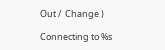Out /  Change )

Connecting to %s